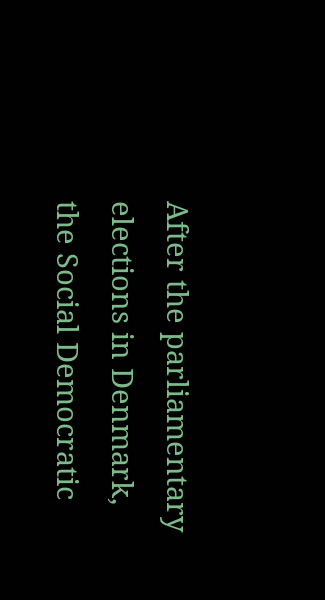After the parliamentary elections in Denmark, the Social Democratic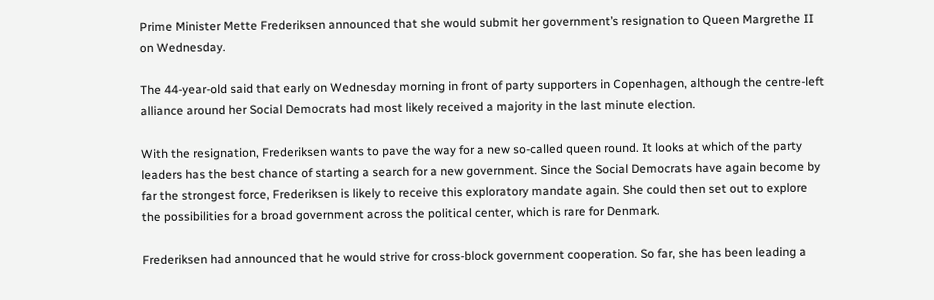Prime Minister Mette Frederiksen announced that she would submit her government’s resignation to Queen Margrethe II on Wednesday.

The 44-year-old said that early on Wednesday morning in front of party supporters in Copenhagen, although the centre-left alliance around her Social Democrats had most likely received a majority in the last minute election.

With the resignation, Frederiksen wants to pave the way for a new so-called queen round. It looks at which of the party leaders has the best chance of starting a search for a new government. Since the Social Democrats have again become by far the strongest force, Frederiksen is likely to receive this exploratory mandate again. She could then set out to explore the possibilities for a broad government across the political center, which is rare for Denmark.

Frederiksen had announced that he would strive for cross-block government cooperation. So far, she has been leading a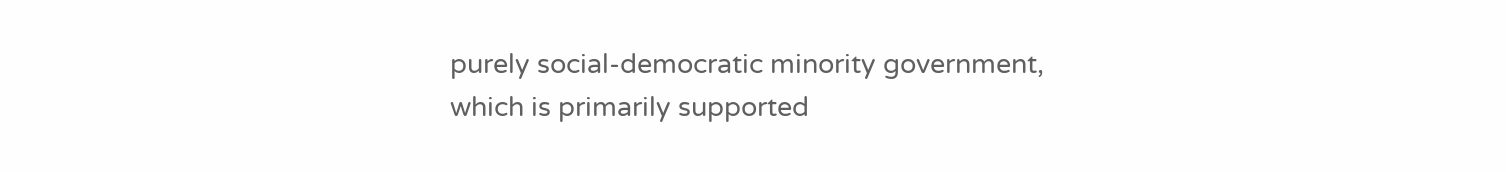purely social-democratic minority government, which is primarily supported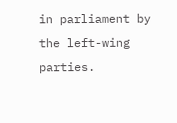in parliament by the left-wing parties.